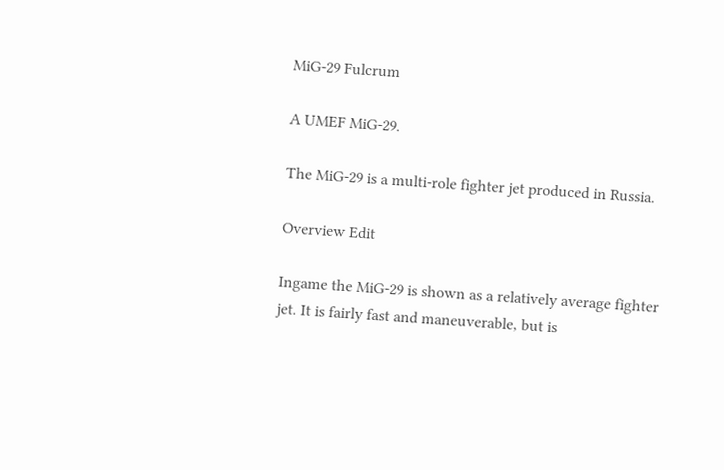MiG-29 Fulcrum

A UMEF MiG-29.

The MiG-29 is a multi-role fighter jet produced in Russia.

Overview Edit

Ingame the MiG-29 is shown as a relatively average fighter jet. It is fairly fast and maneuverable, but is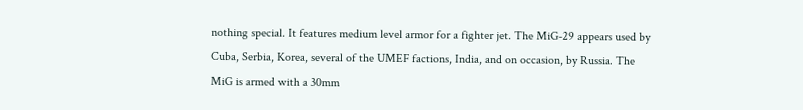nothing special. It features medium level armor for a fighter jet. The MiG-29 appears used by Cuba, Serbia, Korea, several of the UMEF factions, India, and on occasion, by Russia. The MiG is armed with a 30mm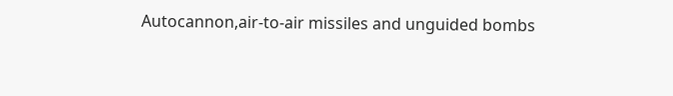Autocannon,air-to-air missiles and unguided bombs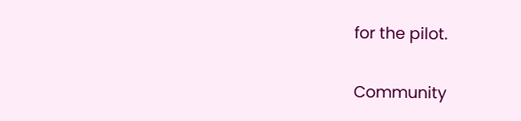for the pilot.

Community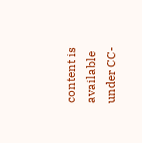content is available under CC-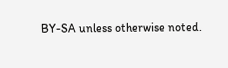BY-SA unless otherwise noted.